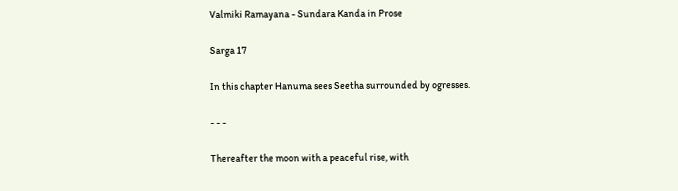Valmiki Ramayana - Sundara Kanda in Prose

Sarga 17

In this chapter Hanuma sees Seetha surrounded by ogresses.

- - -

Thereafter the moon with a peaceful rise, with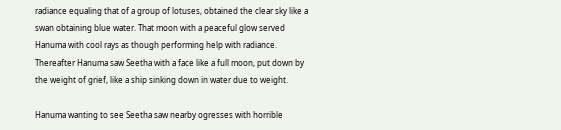radiance equaling that of a group of lotuses, obtained the clear sky like a swan obtaining blue water. That moon with a peaceful glow served Hanuma with cool rays as though performing help with radiance. Thereafter Hanuma saw Seetha with a face like a full moon, put down by the weight of grief, like a ship sinking down in water due to weight.

Hanuma wanting to see Seetha saw nearby ogresses with horrible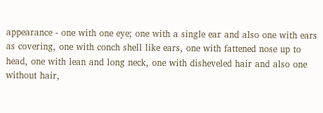appearance - one with one eye; one with a single ear and also one with ears as covering, one with conch shell like ears, one with fattened nose up to head, one with lean and long neck, one with disheveled hair and also one without hair,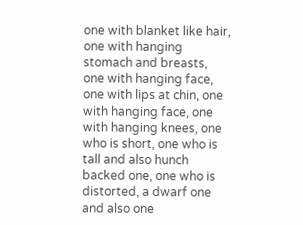one with blanket like hair, one with hanging stomach and breasts, one with hanging face, one with lips at chin, one with hanging face, one with hanging knees, one who is short, one who is tall and also hunch backed one, one who is distorted, a dwarf one and also one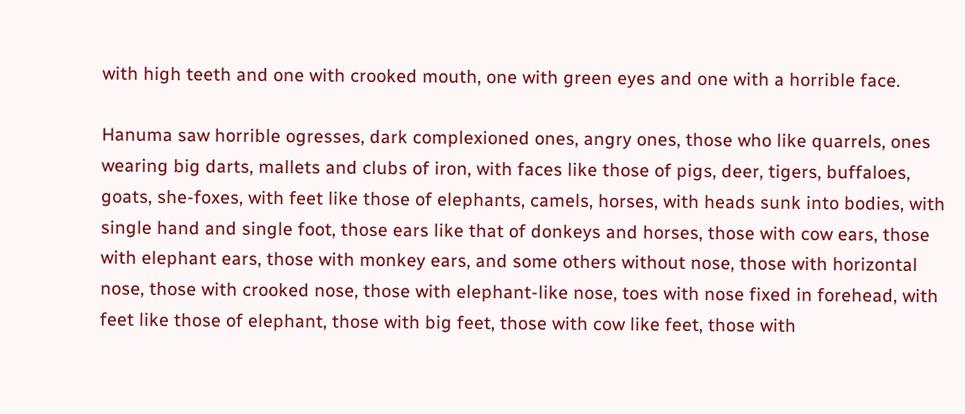with high teeth and one with crooked mouth, one with green eyes and one with a horrible face.

Hanuma saw horrible ogresses, dark complexioned ones, angry ones, those who like quarrels, ones wearing big darts, mallets and clubs of iron, with faces like those of pigs, deer, tigers, buffaloes, goats, she-foxes, with feet like those of elephants, camels, horses, with heads sunk into bodies, with single hand and single foot, those ears like that of donkeys and horses, those with cow ears, those with elephant ears, those with monkey ears, and some others without nose, those with horizontal nose, those with crooked nose, those with elephant-like nose, toes with nose fixed in forehead, with feet like those of elephant, those with big feet, those with cow like feet, those with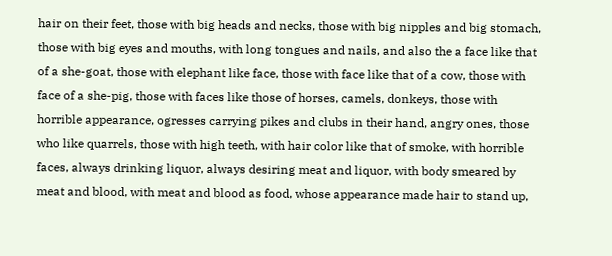hair on their feet, those with big heads and necks, those with big nipples and big stomach, those with big eyes and mouths, with long tongues and nails, and also the a face like that of a she-goat, those with elephant like face, those with face like that of a cow, those with face of a she-pig, those with faces like those of horses, camels, donkeys, those with horrible appearance, ogresses carrying pikes and clubs in their hand, angry ones, those who like quarrels, those with high teeth, with hair color like that of smoke, with horrible faces, always drinking liquor, always desiring meat and liquor, with body smeared by meat and blood, with meat and blood as food, whose appearance made hair to stand up,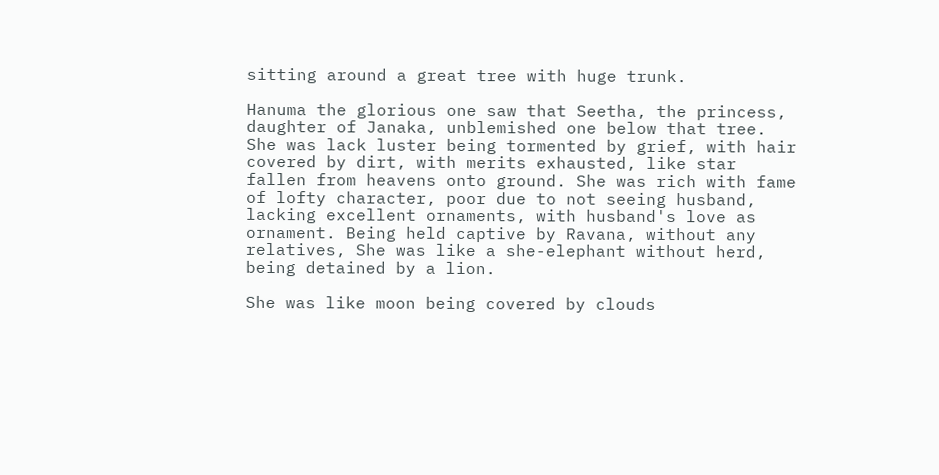sitting around a great tree with huge trunk.

Hanuma the glorious one saw that Seetha, the princess, daughter of Janaka, unblemished one below that tree. She was lack luster being tormented by grief, with hair covered by dirt, with merits exhausted, like star fallen from heavens onto ground. She was rich with fame of lofty character, poor due to not seeing husband, lacking excellent ornaments, with husband's love as ornament. Being held captive by Ravana, without any relatives, She was like a she-elephant without herd, being detained by a lion.

She was like moon being covered by clouds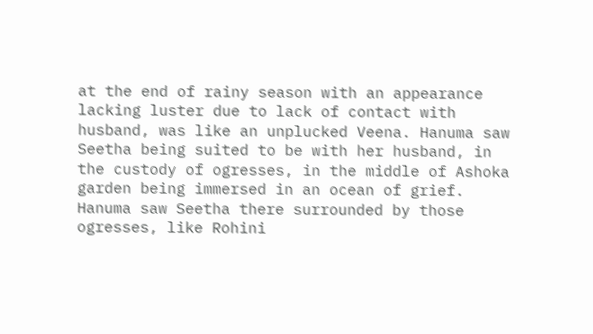at the end of rainy season with an appearance lacking luster due to lack of contact with husband, was like an unplucked Veena. Hanuma saw Seetha being suited to be with her husband, in the custody of ogresses, in the middle of Ashoka garden being immersed in an ocean of grief. Hanuma saw Seetha there surrounded by those ogresses, like Rohini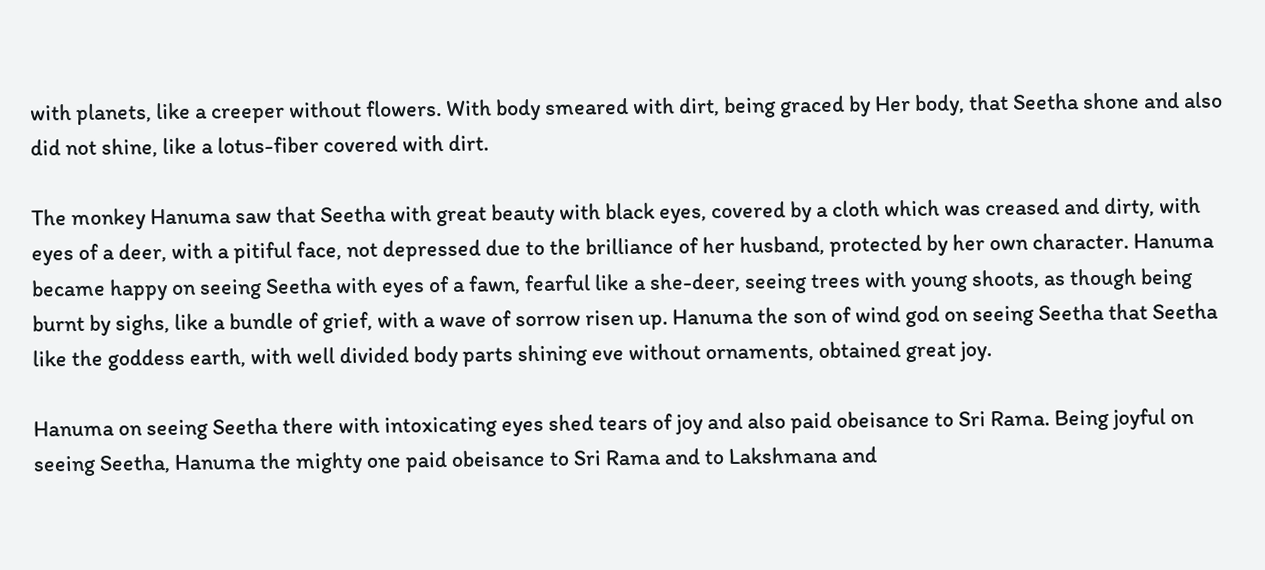with planets, like a creeper without flowers. With body smeared with dirt, being graced by Her body, that Seetha shone and also did not shine, like a lotus-fiber covered with dirt.

The monkey Hanuma saw that Seetha with great beauty with black eyes, covered by a cloth which was creased and dirty, with eyes of a deer, with a pitiful face, not depressed due to the brilliance of her husband, protected by her own character. Hanuma became happy on seeing Seetha with eyes of a fawn, fearful like a she-deer, seeing trees with young shoots, as though being burnt by sighs, like a bundle of grief, with a wave of sorrow risen up. Hanuma the son of wind god on seeing Seetha that Seetha like the goddess earth, with well divided body parts shining eve without ornaments, obtained great joy.

Hanuma on seeing Seetha there with intoxicating eyes shed tears of joy and also paid obeisance to Sri Rama. Being joyful on seeing Seetha, Hanuma the mighty one paid obeisance to Sri Rama and to Lakshmana and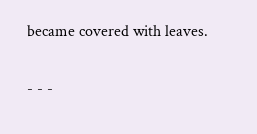became covered with leaves.

- - -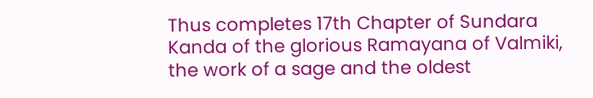Thus completes 17th Chapter of Sundara Kanda of the glorious Ramayana of Valmiki, the work of a sage and the oldest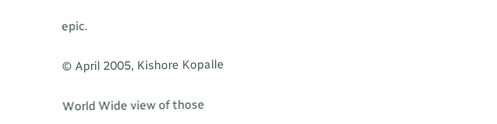epic.

© April 2005, Kishore Kopalle

World Wide view of those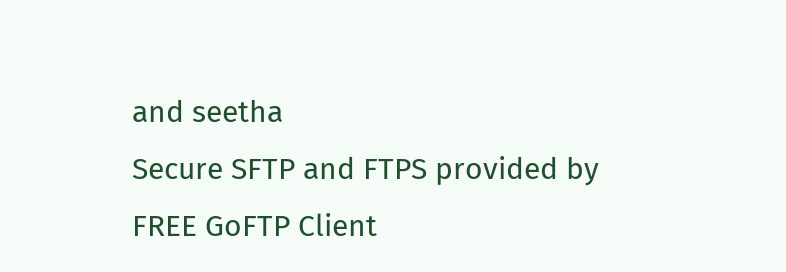and seetha
Secure SFTP and FTPS provided by FREE GoFTP Client